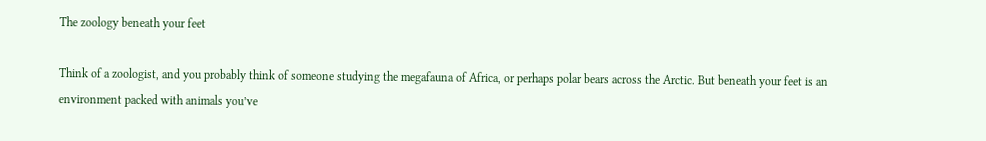The zoology beneath your feet

Think of a zoologist, and you probably think of someone studying the megafauna of Africa, or perhaps polar bears across the Arctic. But beneath your feet is an environment packed with animals you’ve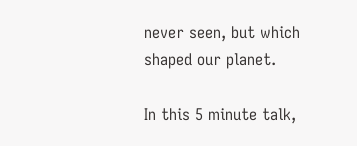never seen, but which shaped our planet.

In this 5 minute talk,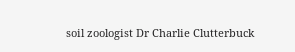soil zoologist Dr Charlie Clutterbuck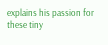explains his passion for these tiny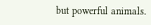but powerful animals.